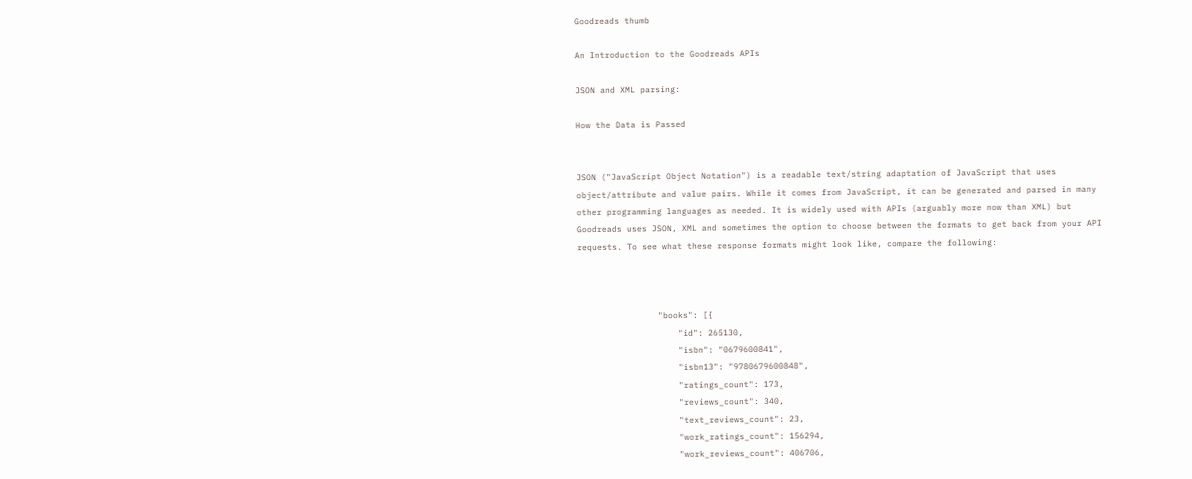Goodreads thumb

An Introduction to the Goodreads APIs

JSON and XML parsing:

How the Data is Passed


JSON ("JavaScript Object Notation") is a readable text/string adaptation of JavaScript that uses object/attribute and value pairs. While it comes from JavaScript, it can be generated and parsed in many other programming languages as needed. It is widely used with APIs (arguably more now than XML) but Goodreads uses JSON, XML and sometimes the option to choose between the formats to get back from your API requests. To see what these response formats might look like, compare the following:



                "books": [{
                    "id": 265130,
                    "isbn": "0679600841",
                    "isbn13": "9780679600848",
                    "ratings_count": 173,
                    "reviews_count": 340,
                    "text_reviews_count": 23,
                    "work_ratings_count": 156294,
                    "work_reviews_count": 406706,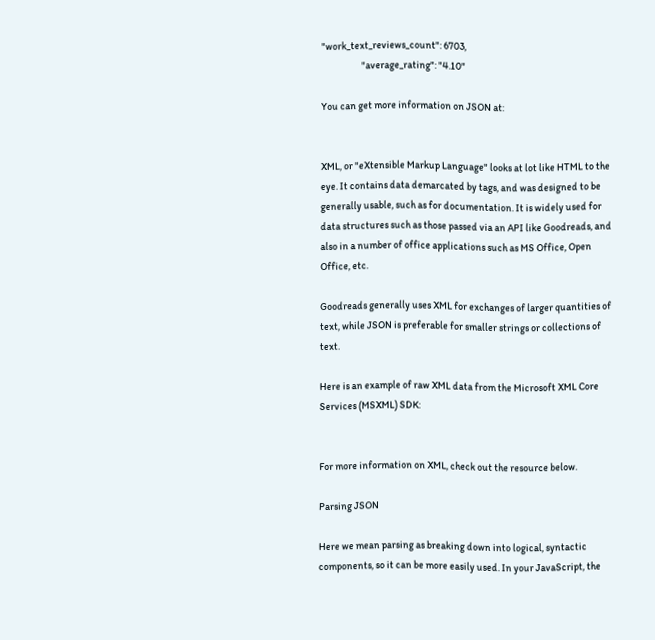"work_text_reviews_count": 6703,
                    "average_rating": "4.10"

You can get more information on JSON at:


XML, or "eXtensible Markup Language" looks at lot like HTML to the eye. It contains data demarcated by tags, and was designed to be generally usable, such as for documentation. It is widely used for data structures such as those passed via an API like Goodreads, and also in a number of office applications such as MS Office, Open Office, etc.

Goodreads generally uses XML for exchanges of larger quantities of text, while JSON is preferable for smaller strings or collections of text.

Here is an example of raw XML data from the Microsoft XML Core Services (MSXML) SDK:


For more information on XML, check out the resource below.

Parsing JSON

Here we mean parsing as breaking down into logical, syntactic components, so it can be more easily used. In your JavaScript, the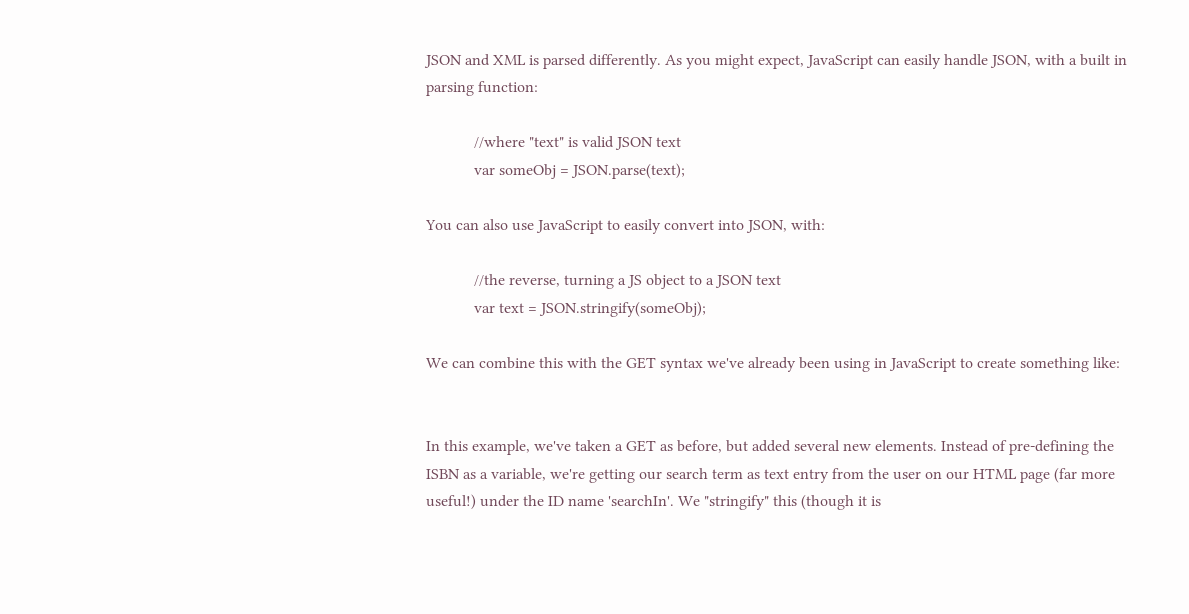JSON and XML is parsed differently. As you might expect, JavaScript can easily handle JSON, with a built in parsing function:

            //where "text" is valid JSON text
            var someObj = JSON.parse(text);

You can also use JavaScript to easily convert into JSON, with:

            //the reverse, turning a JS object to a JSON text
            var text = JSON.stringify(someObj);

We can combine this with the GET syntax we've already been using in JavaScript to create something like:


In this example, we've taken a GET as before, but added several new elements. Instead of pre-defining the ISBN as a variable, we're getting our search term as text entry from the user on our HTML page (far more useful!) under the ID name 'searchIn'. We "stringify" this (though it is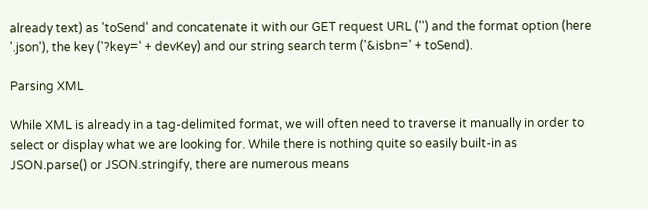already text) as 'toSend' and concatenate it with our GET request URL ('') and the format option (here '.json'), the key ('?key=' + devKey) and our string search term ('&isbn=' + toSend).

Parsing XML

While XML is already in a tag-delimited format, we will often need to traverse it manually in order to select or display what we are looking for. While there is nothing quite so easily built-in as JSON.parse() or JSON.stringify, there are numerous means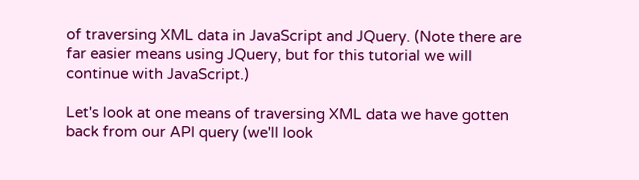of traversing XML data in JavaScript and JQuery. (Note there are far easier means using JQuery, but for this tutorial we will continue with JavaScript.)

Let's look at one means of traversing XML data we have gotten back from our API query (we'll look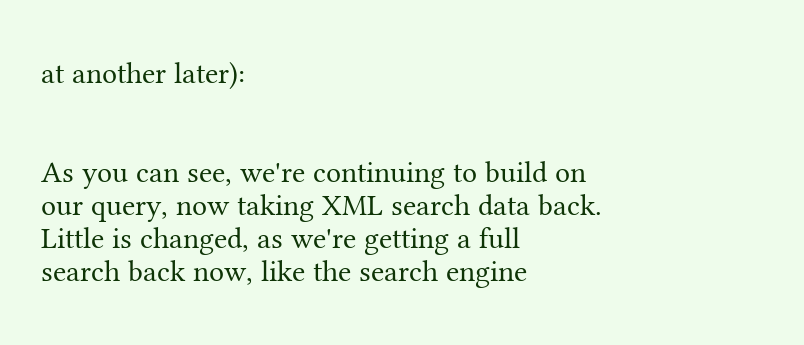at another later):


As you can see, we're continuing to build on our query, now taking XML search data back. Little is changed, as we're getting a full search back now, like the search engine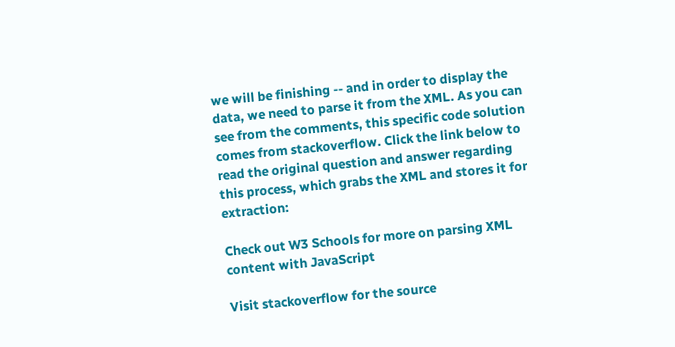we will be finishing -- and in order to display the data, we need to parse it from the XML. As you can see from the comments, this specific code solution comes from stackoverflow. Click the link below to read the original question and answer regarding this process, which grabs the XML and stores it for extraction:

Check out W3 Schools for more on parsing XML content with JavaScript

Visit stackoverflow for the source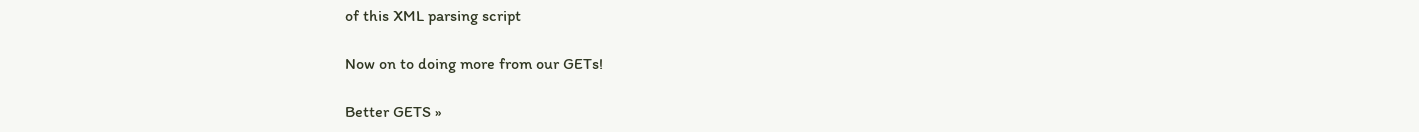of this XML parsing script

Now on to doing more from our GETs!

Better GETS »